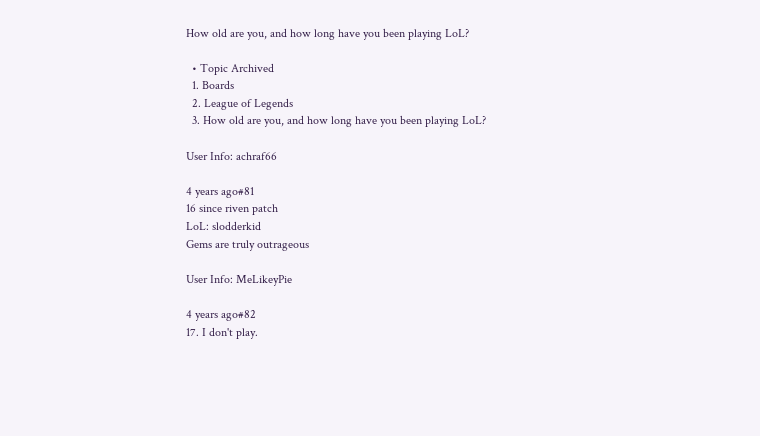How old are you, and how long have you been playing LoL?

  • Topic Archived
  1. Boards
  2. League of Legends
  3. How old are you, and how long have you been playing LoL?

User Info: achraf66

4 years ago#81
16 since riven patch
LoL: slodderkid
Gems are truly outrageous

User Info: MeLikeyPie

4 years ago#82
17. I don't play.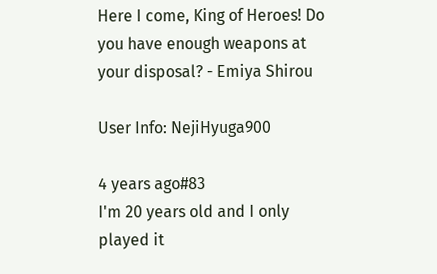Here I come, King of Heroes! Do you have enough weapons at your disposal? - Emiya Shirou

User Info: NejiHyuga900

4 years ago#83
I'm 20 years old and I only played it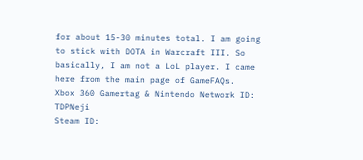for about 15-30 minutes total. I am going to stick with DOTA in Warcraft III. So basically, I am not a LoL player. I came here from the main page of GameFAQs.
Xbox 360 Gamertag & Nintendo Network ID: TDPNeji
Steam ID: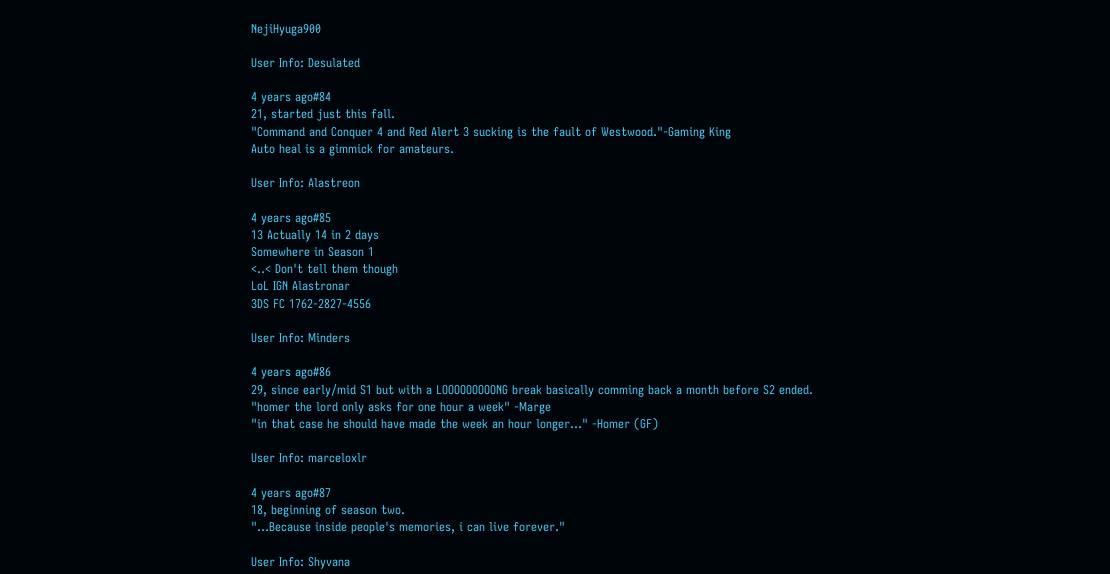NejiHyuga900

User Info: Desulated

4 years ago#84
21, started just this fall.
"Command and Conquer 4 and Red Alert 3 sucking is the fault of Westwood."-Gaming King
Auto heal is a gimmick for amateurs.

User Info: Alastreon

4 years ago#85
13 Actually 14 in 2 days
Somewhere in Season 1
<..< Don't tell them though
LoL IGN Alastronar
3DS FC 1762-2827-4556

User Info: Minders

4 years ago#86
29, since early/mid S1 but with a LOOOOOOOOONG break basically comming back a month before S2 ended.
"homer the lord only asks for one hour a week" -Marge
"in that case he should have made the week an hour longer..." -Homer (GF)

User Info: marceloxlr

4 years ago#87
18, beginning of season two.
"...Because inside people's memories, i can live forever."

User Info: Shyvana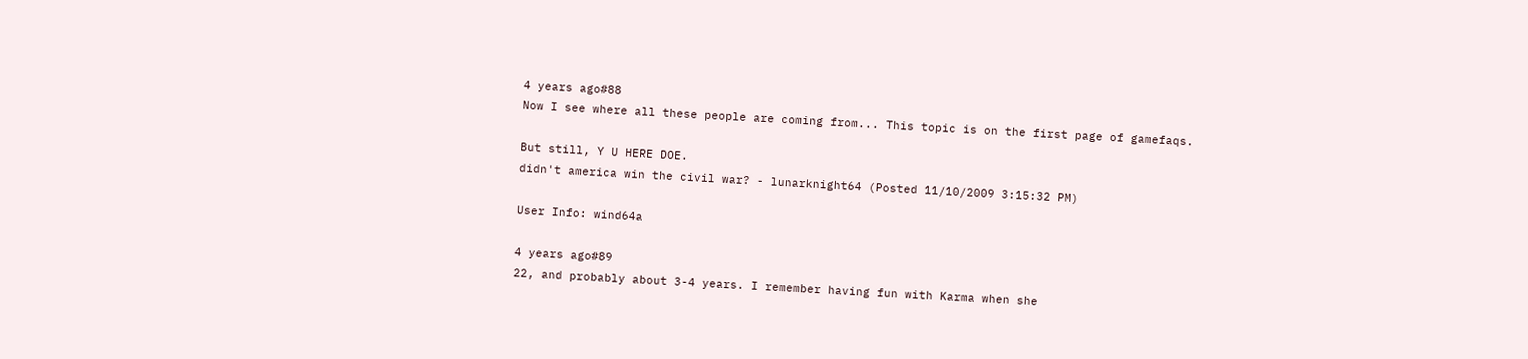4 years ago#88
Now I see where all these people are coming from... This topic is on the first page of gamefaqs.

But still, Y U HERE DOE.
didn't america win the civil war? - lunarknight64 (Posted 11/10/2009 3:15:32 PM)

User Info: wind64a

4 years ago#89
22, and probably about 3-4 years. I remember having fun with Karma when she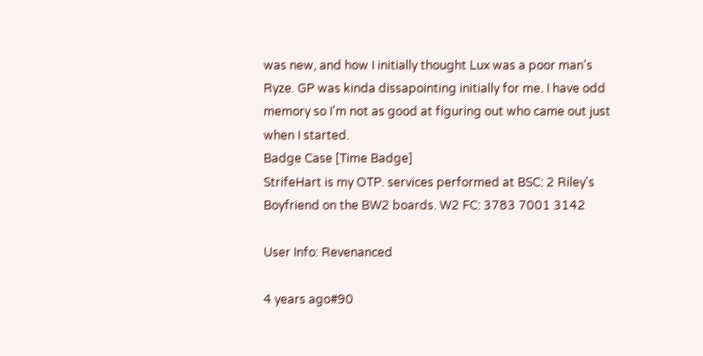was new, and how I initially thought Lux was a poor man's Ryze. GP was kinda dissapointing initially for me. I have odd memory so I'm not as good at figuring out who came out just when I started.
Badge Case [Time Badge]
StrifeHart is my OTP. services performed at BSC: 2 Riley's Boyfriend on the BW2 boards. W2 FC: 3783 7001 3142

User Info: Revenanced

4 years ago#90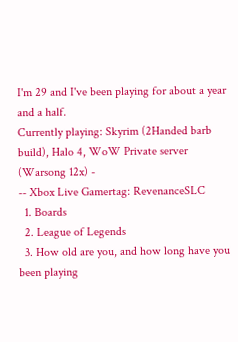I'm 29 and I've been playing for about a year and a half.
Currently playing: Skyrim (2Handed barb build), Halo 4, WoW Private server (Warsong 12x) -
-- Xbox Live Gamertag: RevenanceSLC
  1. Boards
  2. League of Legends
  3. How old are you, and how long have you been playing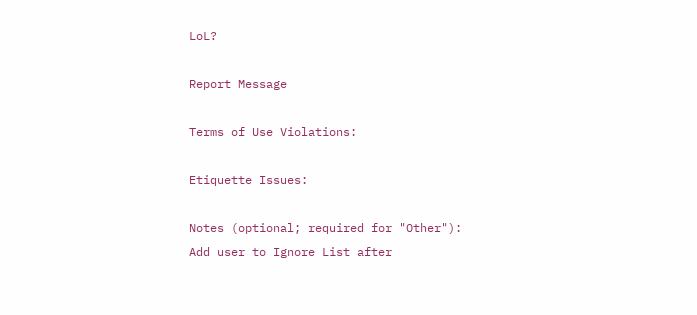LoL?

Report Message

Terms of Use Violations:

Etiquette Issues:

Notes (optional; required for "Other"):
Add user to Ignore List after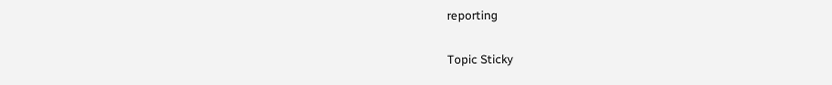reporting

Topic Sticky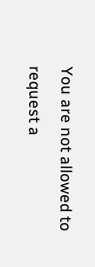You are not allowed to request a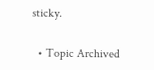sticky.

  • Topic Archived